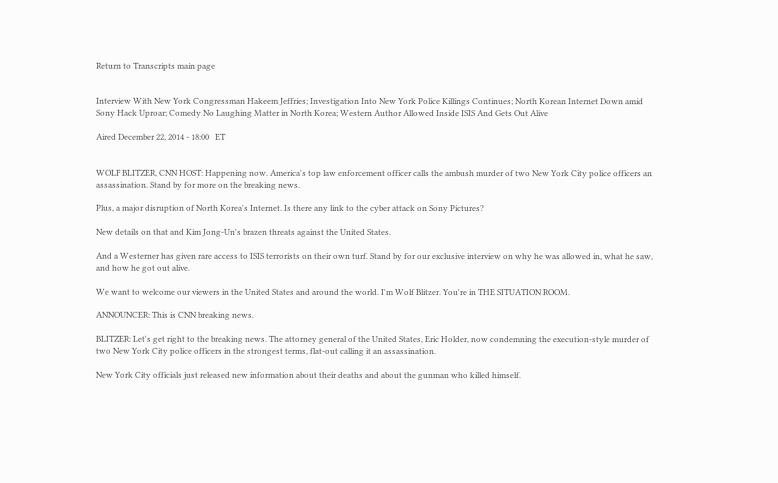Return to Transcripts main page


Interview With New York Congressman Hakeem Jeffries; Investigation Into New York Police Killings Continues; North Korean Internet Down amid Sony Hack Uproar; Comedy No Laughing Matter in North Korea; Western Author Allowed Inside ISIS And Gets Out Alive

Aired December 22, 2014 - 18:00   ET


WOLF BLITZER, CNN HOST: Happening now. America's top law enforcement officer calls the ambush murder of two New York City police officers an assassination. Stand by for more on the breaking news.

Plus, a major disruption of North Korea's Internet. Is there any link to the cyber attack on Sony Pictures?

New details on that and Kim Jong-Un's brazen threats against the United States.

And a Westerner has given rare access to ISIS terrorists on their own turf. Stand by for our exclusive interview on why he was allowed in, what he saw, and how he got out alive.

We want to welcome our viewers in the United States and around the world. I'm Wolf Blitzer. You're in THE SITUATION ROOM.

ANNOUNCER: This is CNN breaking news.

BLITZER: Let's get right to the breaking news. The attorney general of the United States, Eric Holder, now condemning the execution-style murder of two New York City police officers in the strongest terms, flat-out calling it an assassination.

New York City officials just released new information about their deaths and about the gunman who killed himself.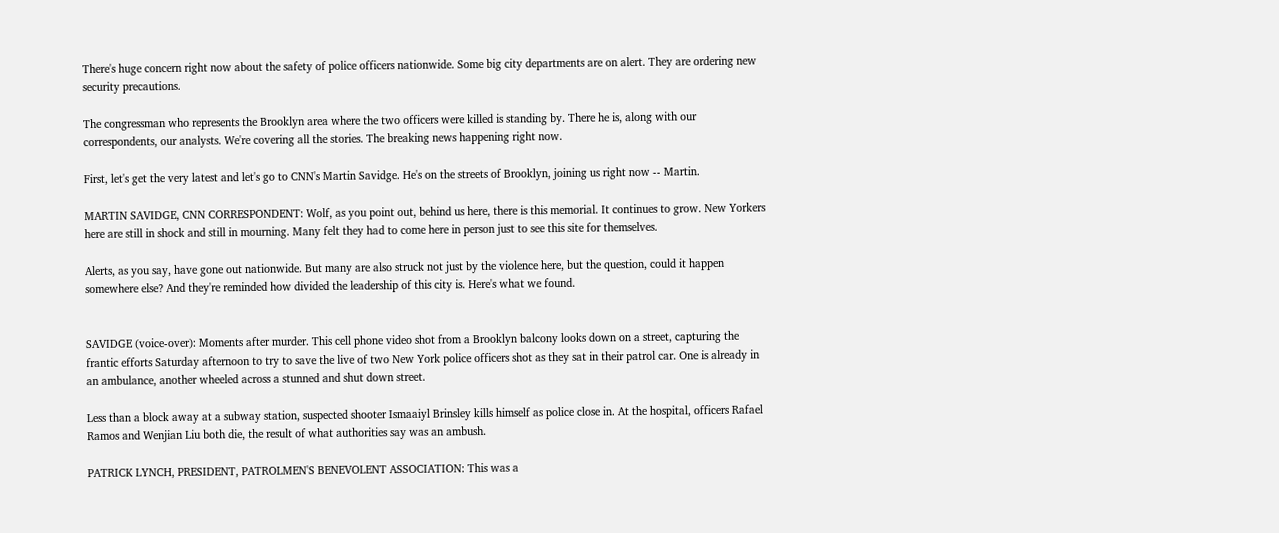There's huge concern right now about the safety of police officers nationwide. Some big city departments are on alert. They are ordering new security precautions.

The congressman who represents the Brooklyn area where the two officers were killed is standing by. There he is, along with our correspondents, our analysts. We're covering all the stories. The breaking news happening right now.

First, let's get the very latest and let's go to CNN's Martin Savidge. He's on the streets of Brooklyn, joining us right now -- Martin.

MARTIN SAVIDGE, CNN CORRESPONDENT: Wolf, as you point out, behind us here, there is this memorial. It continues to grow. New Yorkers here are still in shock and still in mourning. Many felt they had to come here in person just to see this site for themselves.

Alerts, as you say, have gone out nationwide. But many are also struck not just by the violence here, but the question, could it happen somewhere else? And they're reminded how divided the leadership of this city is. Here's what we found.


SAVIDGE (voice-over): Moments after murder. This cell phone video shot from a Brooklyn balcony looks down on a street, capturing the frantic efforts Saturday afternoon to try to save the live of two New York police officers shot as they sat in their patrol car. One is already in an ambulance, another wheeled across a stunned and shut down street.

Less than a block away at a subway station, suspected shooter Ismaaiyl Brinsley kills himself as police close in. At the hospital, officers Rafael Ramos and Wenjian Liu both die, the result of what authorities say was an ambush.

PATRICK LYNCH, PRESIDENT, PATROLMEN'S BENEVOLENT ASSOCIATION: This was a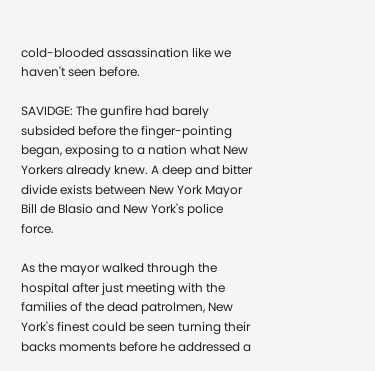cold-blooded assassination like we haven't seen before.

SAVIDGE: The gunfire had barely subsided before the finger-pointing began, exposing to a nation what New Yorkers already knew. A deep and bitter divide exists between New York Mayor Bill de Blasio and New York's police force.

As the mayor walked through the hospital after just meeting with the families of the dead patrolmen, New York's finest could be seen turning their backs moments before he addressed a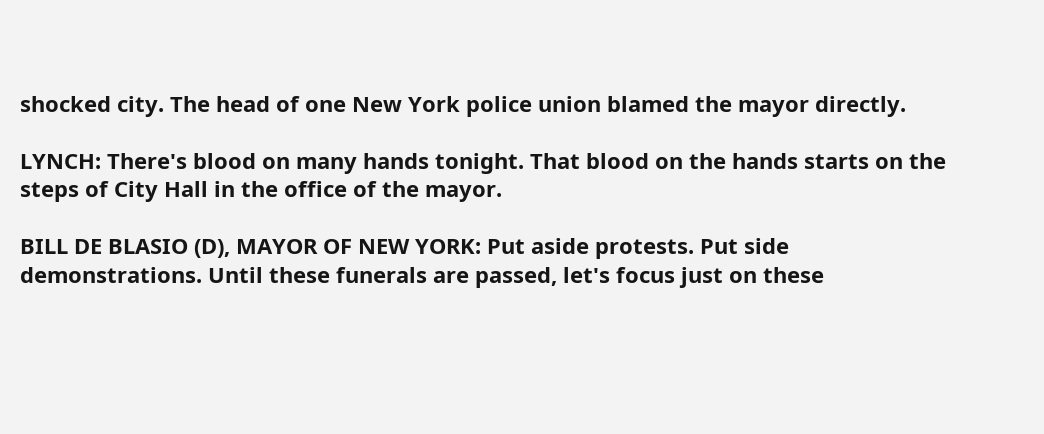shocked city. The head of one New York police union blamed the mayor directly.

LYNCH: There's blood on many hands tonight. That blood on the hands starts on the steps of City Hall in the office of the mayor.

BILL DE BLASIO (D), MAYOR OF NEW YORK: Put aside protests. Put side demonstrations. Until these funerals are passed, let's focus just on these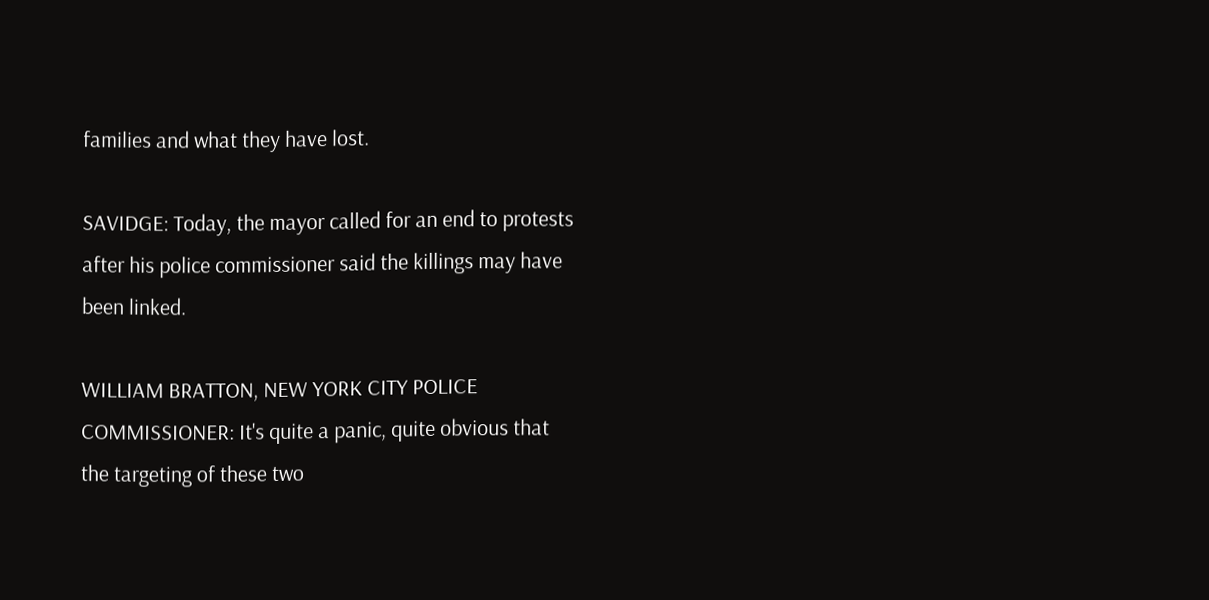families and what they have lost.

SAVIDGE: Today, the mayor called for an end to protests after his police commissioner said the killings may have been linked.

WILLIAM BRATTON, NEW YORK CITY POLICE COMMISSIONER: It's quite a panic, quite obvious that the targeting of these two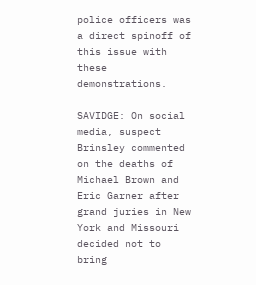police officers was a direct spinoff of this issue with these demonstrations.

SAVIDGE: On social media, suspect Brinsley commented on the deaths of Michael Brown and Eric Garner after grand juries in New York and Missouri decided not to bring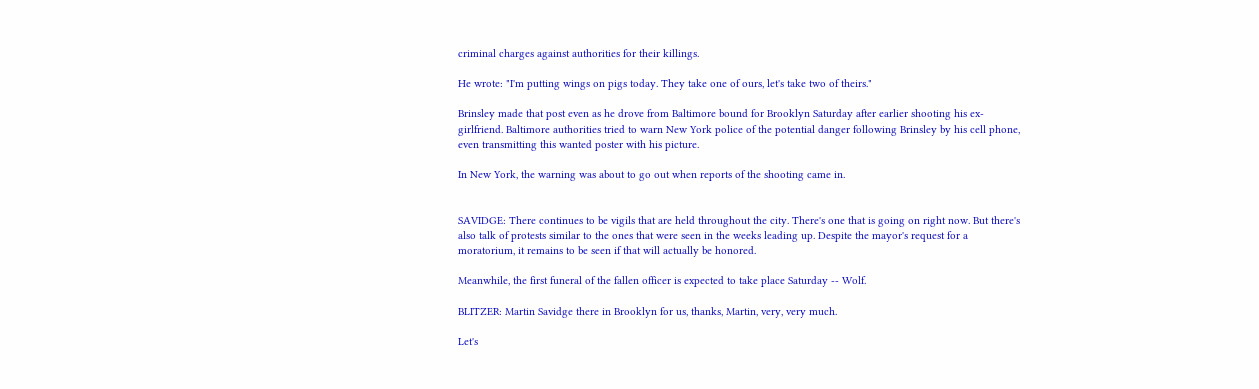criminal charges against authorities for their killings.

He wrote: "I'm putting wings on pigs today. They take one of ours, let's take two of theirs."

Brinsley made that post even as he drove from Baltimore bound for Brooklyn Saturday after earlier shooting his ex-girlfriend. Baltimore authorities tried to warn New York police of the potential danger following Brinsley by his cell phone, even transmitting this wanted poster with his picture.

In New York, the warning was about to go out when reports of the shooting came in.


SAVIDGE: There continues to be vigils that are held throughout the city. There's one that is going on right now. But there's also talk of protests similar to the ones that were seen in the weeks leading up. Despite the mayor's request for a moratorium, it remains to be seen if that will actually be honored.

Meanwhile, the first funeral of the fallen officer is expected to take place Saturday -- Wolf.

BLITZER: Martin Savidge there in Brooklyn for us, thanks, Martin, very, very much.

Let's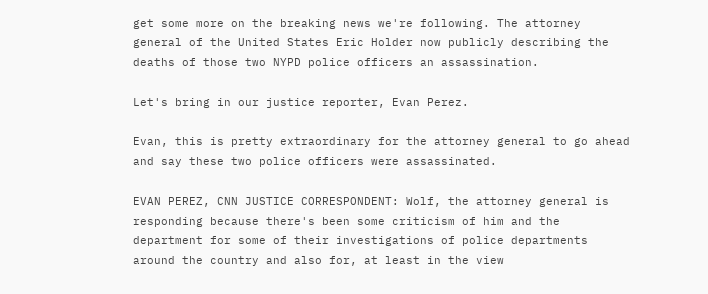get some more on the breaking news we're following. The attorney general of the United States Eric Holder now publicly describing the deaths of those two NYPD police officers an assassination.

Let's bring in our justice reporter, Evan Perez.

Evan, this is pretty extraordinary for the attorney general to go ahead and say these two police officers were assassinated.

EVAN PEREZ, CNN JUSTICE CORRESPONDENT: Wolf, the attorney general is responding because there's been some criticism of him and the department for some of their investigations of police departments around the country and also for, at least in the view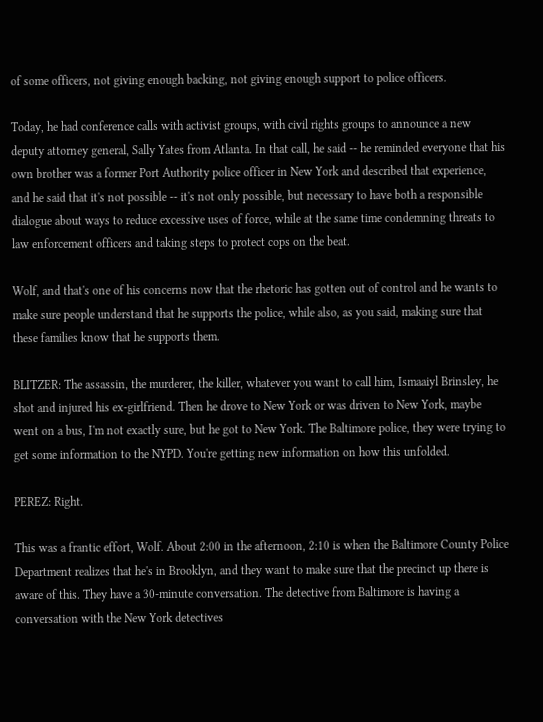of some officers, not giving enough backing, not giving enough support to police officers.

Today, he had conference calls with activist groups, with civil rights groups to announce a new deputy attorney general, Sally Yates from Atlanta. In that call, he said -- he reminded everyone that his own brother was a former Port Authority police officer in New York and described that experience, and he said that it's not possible -- it's not only possible, but necessary to have both a responsible dialogue about ways to reduce excessive uses of force, while at the same time condemning threats to law enforcement officers and taking steps to protect cops on the beat.

Wolf, and that's one of his concerns now that the rhetoric has gotten out of control and he wants to make sure people understand that he supports the police, while also, as you said, making sure that these families know that he supports them.

BLITZER: The assassin, the murderer, the killer, whatever you want to call him, Ismaaiyl Brinsley, he shot and injured his ex-girlfriend. Then he drove to New York or was driven to New York, maybe went on a bus, I'm not exactly sure, but he got to New York. The Baltimore police, they were trying to get some information to the NYPD. You're getting new information on how this unfolded.

PEREZ: Right.

This was a frantic effort, Wolf. About 2:00 in the afternoon, 2:10 is when the Baltimore County Police Department realizes that he's in Brooklyn, and they want to make sure that the precinct up there is aware of this. They have a 30-minute conversation. The detective from Baltimore is having a conversation with the New York detectives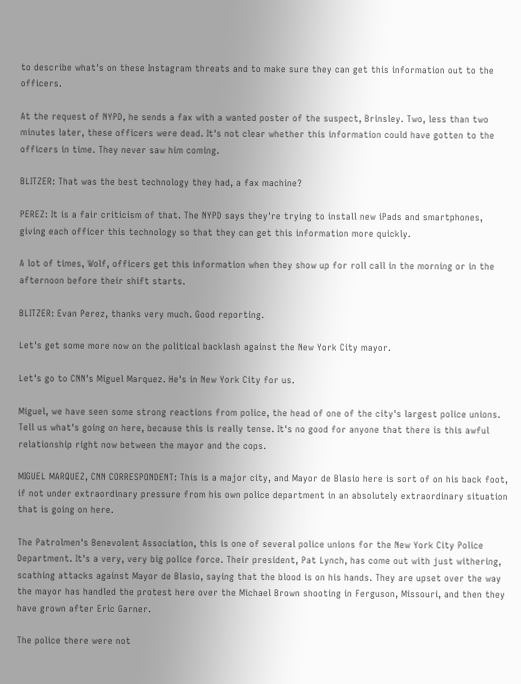to describe what's on these Instagram threats and to make sure they can get this information out to the officers.

At the request of NYPD, he sends a fax with a wanted poster of the suspect, Brinsley. Two, less than two minutes later, these officers were dead. It's not clear whether this information could have gotten to the officers in time. They never saw him coming.

BLITZER: That was the best technology they had, a fax machine?

PEREZ: It is a fair criticism of that. The NYPD says they're trying to install new iPads and smartphones, giving each officer this technology so that they can get this information more quickly.

A lot of times, Wolf, officers get this information when they show up for roll call in the morning or in the afternoon before their shift starts.

BLITZER: Evan Perez, thanks very much. Good reporting.

Let's get some more now on the political backlash against the New York City mayor.

Let's go to CNN's Miguel Marquez. He's in New York City for us.

Miguel, we have seen some strong reactions from police, the head of one of the city's largest police unions. Tell us what's going on here, because this is really tense. It's no good for anyone that there is this awful relationship right now between the mayor and the cops.

MIGUEL MARQUEZ, CNN CORRESPONDENT: This is a major city, and Mayor de Blasio here is sort of on his back foot, if not under extraordinary pressure from his own police department in an absolutely extraordinary situation that is going on here.

The Patrolmen's Benevolent Association, this is one of several police unions for the New York City Police Department. It's a very, very big police force. Their president, Pat Lynch, has come out with just withering, scathing attacks against Mayor de Blasio, saying that the blood is on his hands. They are upset over the way the mayor has handled the protest here over the Michael Brown shooting in Ferguson, Missouri, and then they have grown after Eric Garner.

The police there were not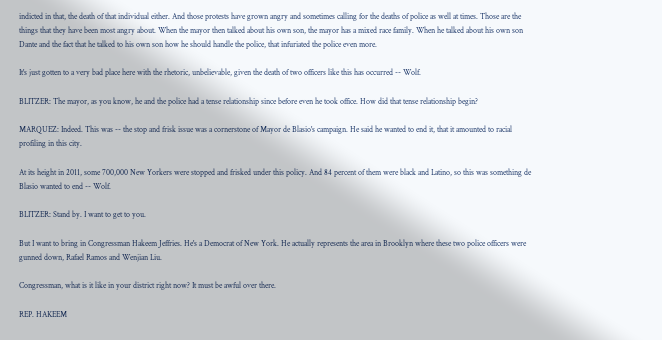indicted in that, the death of that individual either. And those protests have grown angry and sometimes calling for the deaths of police as well at times. Those are the things that they have been most angry about. When the mayor then talked about his own son, the mayor has a mixed race family. When he talked about his own son Dante and the fact that he talked to his own son how he should handle the police, that infuriated the police even more.

It's just gotten to a very bad place here with the rhetoric, unbelievable, given the death of two officers like this has occurred -- Wolf.

BLITZER: The mayor, as you know, he and the police had a tense relationship since before even he took office. How did that tense relationship begin?

MARQUEZ: Indeed. This was -- the stop and frisk issue was a cornerstone of Mayor de Blasio's campaign. He said he wanted to end it, that it amounted to racial profiling in this city.

At its height in 2011, some 700,000 New Yorkers were stopped and frisked under this policy. And 84 percent of them were black and Latino, so this was something de Blasio wanted to end -- Wolf.

BLITZER: Stand by. I want to get to you.

But I want to bring in Congressman Hakeem Jeffries. He's a Democrat of New York. He actually represents the area in Brooklyn where these two police officers were gunned down, Rafael Ramos and Wenjian Liu.

Congressman, what is it like in your district right now? It must be awful over there.

REP. HAKEEM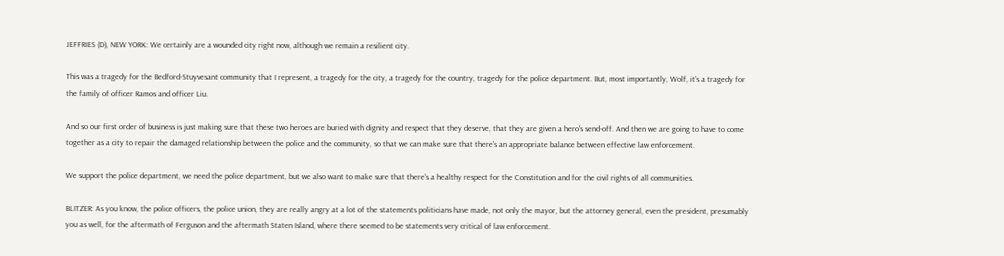JEFFRIES (D), NEW YORK: We certainly are a wounded city right now, although we remain a resilient city.

This was a tragedy for the Bedford-Stuyvesant community that I represent, a tragedy for the city, a tragedy for the country, tragedy for the police department. But, most importantly, Wolf, it's a tragedy for the family of officer Ramos and officer Liu.

And so our first order of business is just making sure that these two heroes are buried with dignity and respect that they deserve, that they are given a hero's send-off. And then we are going to have to come together as a city to repair the damaged relationship between the police and the community, so that we can make sure that there's an appropriate balance between effective law enforcement.

We support the police department, we need the police department, but we also want to make sure that there's a healthy respect for the Constitution and for the civil rights of all communities.

BLITZER: As you know, the police officers, the police union, they are really angry at a lot of the statements politicians have made, not only the mayor, but the attorney general, even the president, presumably you as well, for the aftermath of Ferguson and the aftermath Staten Island, where there seemed to be statements very critical of law enforcement.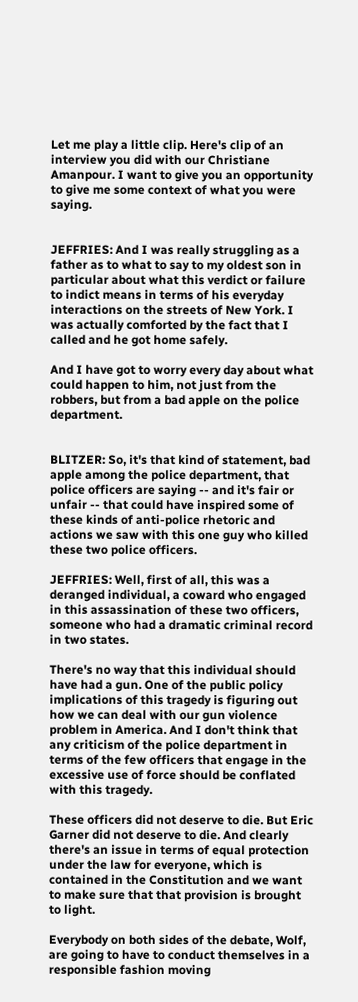Let me play a little clip. Here's clip of an interview you did with our Christiane Amanpour. I want to give you an opportunity to give me some context of what you were saying.


JEFFRIES: And I was really struggling as a father as to what to say to my oldest son in particular about what this verdict or failure to indict means in terms of his everyday interactions on the streets of New York. I was actually comforted by the fact that I called and he got home safely.

And I have got to worry every day about what could happen to him, not just from the robbers, but from a bad apple on the police department.


BLITZER: So, it's that kind of statement, bad apple among the police department, that police officers are saying -- and it's fair or unfair -- that could have inspired some of these kinds of anti-police rhetoric and actions we saw with this one guy who killed these two police officers.

JEFFRIES: Well, first of all, this was a deranged individual, a coward who engaged in this assassination of these two officers, someone who had a dramatic criminal record in two states.

There's no way that this individual should have had a gun. One of the public policy implications of this tragedy is figuring out how we can deal with our gun violence problem in America. And I don't think that any criticism of the police department in terms of the few officers that engage in the excessive use of force should be conflated with this tragedy.

These officers did not deserve to die. But Eric Garner did not deserve to die. And clearly there's an issue in terms of equal protection under the law for everyone, which is contained in the Constitution and we want to make sure that that provision is brought to light.

Everybody on both sides of the debate, Wolf, are going to have to conduct themselves in a responsible fashion moving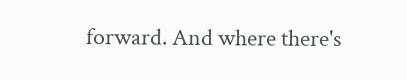forward. And where there's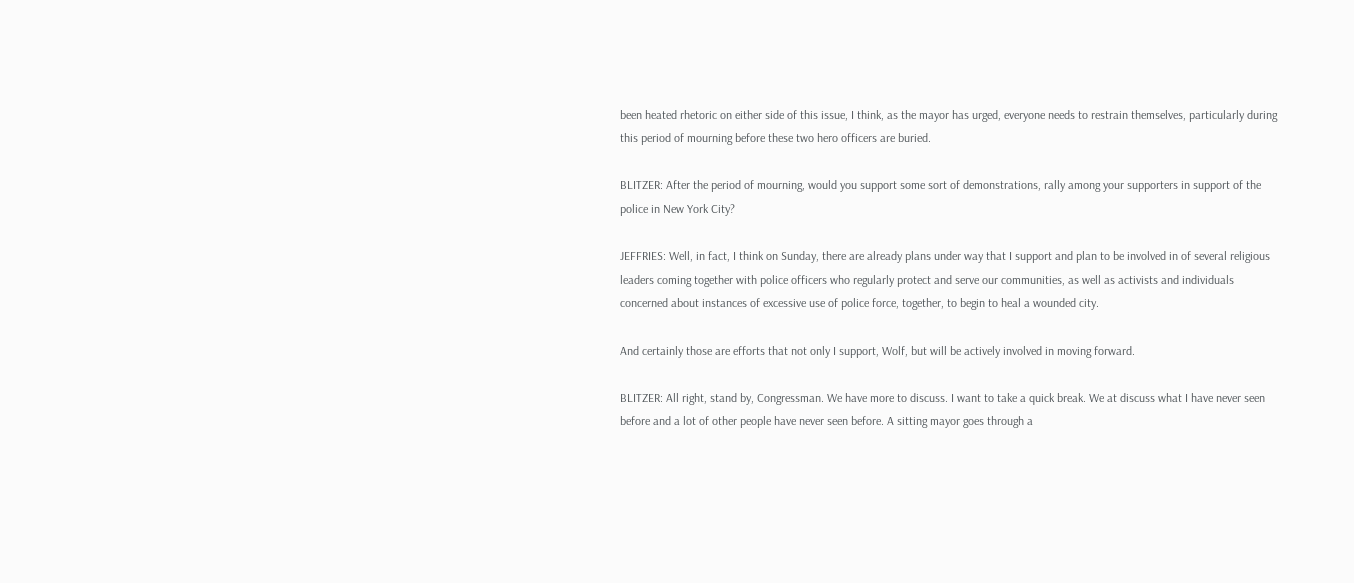been heated rhetoric on either side of this issue, I think, as the mayor has urged, everyone needs to restrain themselves, particularly during this period of mourning before these two hero officers are buried.

BLITZER: After the period of mourning, would you support some sort of demonstrations, rally among your supporters in support of the police in New York City?

JEFFRIES: Well, in fact, I think on Sunday, there are already plans under way that I support and plan to be involved in of several religious leaders coming together with police officers who regularly protect and serve our communities, as well as activists and individuals concerned about instances of excessive use of police force, together, to begin to heal a wounded city.

And certainly those are efforts that not only I support, Wolf, but will be actively involved in moving forward.

BLITZER: All right, stand by, Congressman. We have more to discuss. I want to take a quick break. We at discuss what I have never seen before and a lot of other people have never seen before. A sitting mayor goes through a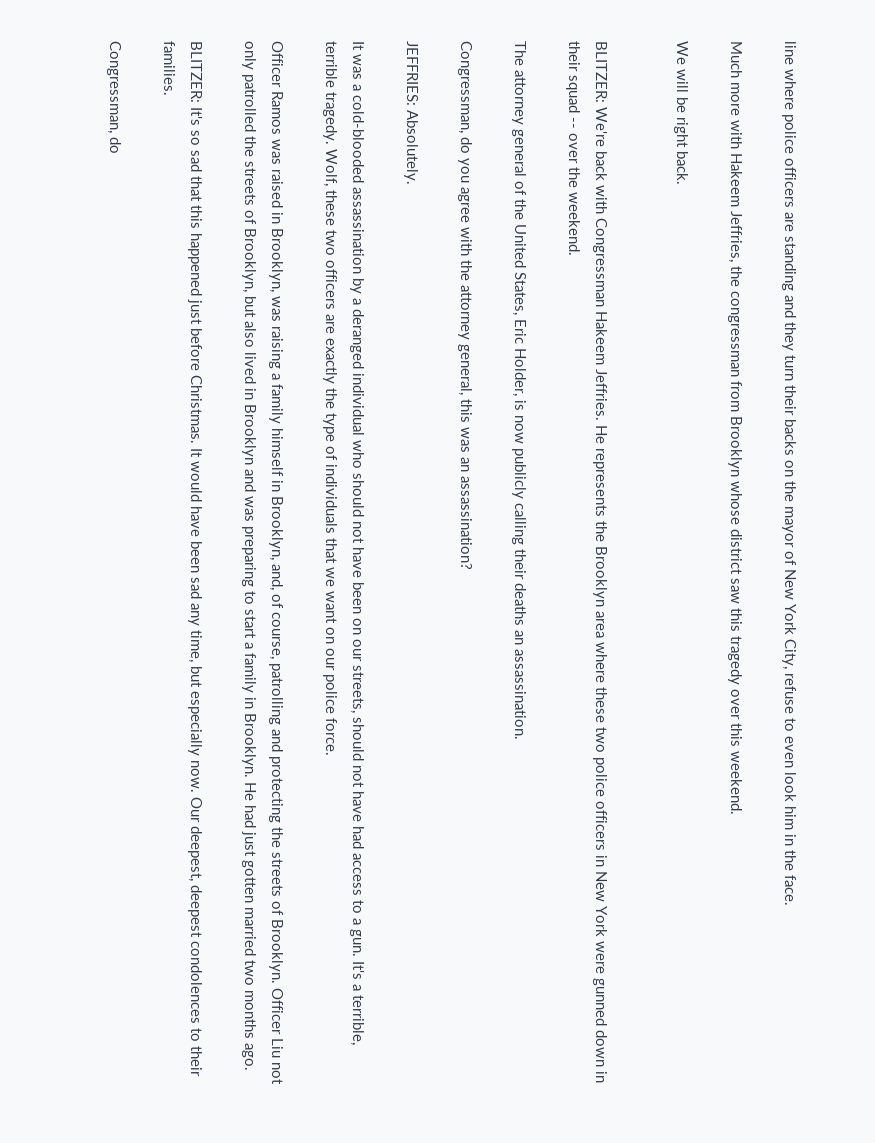line where police officers are standing and they turn their backs on the mayor of New York City, refuse to even look him in the face.

Much more with Hakeem Jeffries, the congressman from Brooklyn whose district saw this tragedy over this weekend.

We will be right back.


BLITZER: We're back with Congressman Hakeem Jeffries. He represents the Brooklyn area where these two police officers in New York were gunned down in their squad -- over the weekend.

The attorney general of the United States, Eric Holder, is now publicly calling their deaths an assassination.

Congressman, do you agree with the attorney general, this was an assassination?

JEFFRIES: Absolutely.

It was a cold-blooded assassination by a deranged individual who should not have been on our streets, should not have had access to a gun. It's a terrible, terrible tragedy. Wolf, these two officers are exactly the type of individuals that we want on our police force.

Officer Ramos was raised in Brooklyn, was raising a family himself in Brooklyn, and, of course, patrolling and protecting the streets of Brooklyn. Officer Liu not only patrolled the streets of Brooklyn, but also lived in Brooklyn and was preparing to start a family in Brooklyn. He had just gotten married two months ago.

BLITZER: It's so sad that this happened just before Christmas. It would have been sad any time, but especially now. Our deepest, deepest condolences to their families.

Congressman, do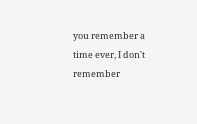you remember a time ever, I don't remember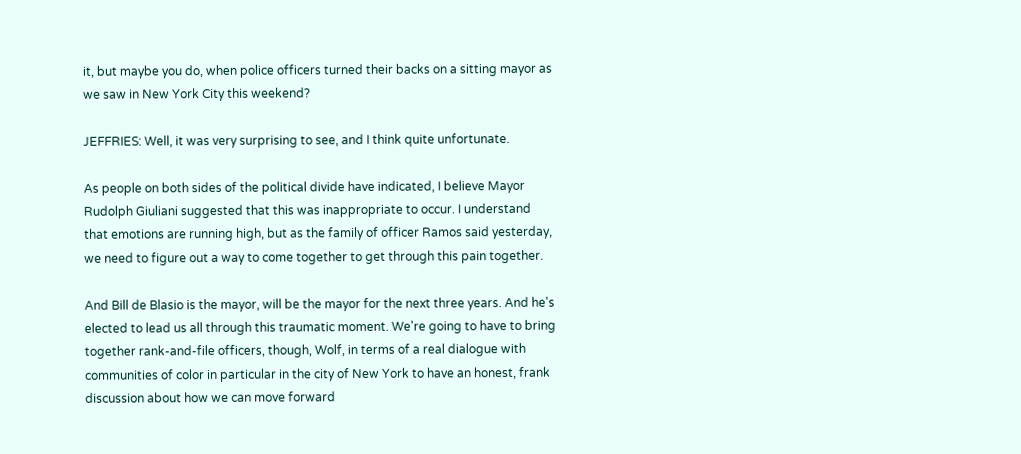it, but maybe you do, when police officers turned their backs on a sitting mayor as we saw in New York City this weekend?

JEFFRIES: Well, it was very surprising to see, and I think quite unfortunate.

As people on both sides of the political divide have indicated, I believe Mayor Rudolph Giuliani suggested that this was inappropriate to occur. I understand that emotions are running high, but as the family of officer Ramos said yesterday, we need to figure out a way to come together to get through this pain together.

And Bill de Blasio is the mayor, will be the mayor for the next three years. And he's elected to lead us all through this traumatic moment. We're going to have to bring together rank-and-file officers, though, Wolf, in terms of a real dialogue with communities of color in particular in the city of New York to have an honest, frank discussion about how we can move forward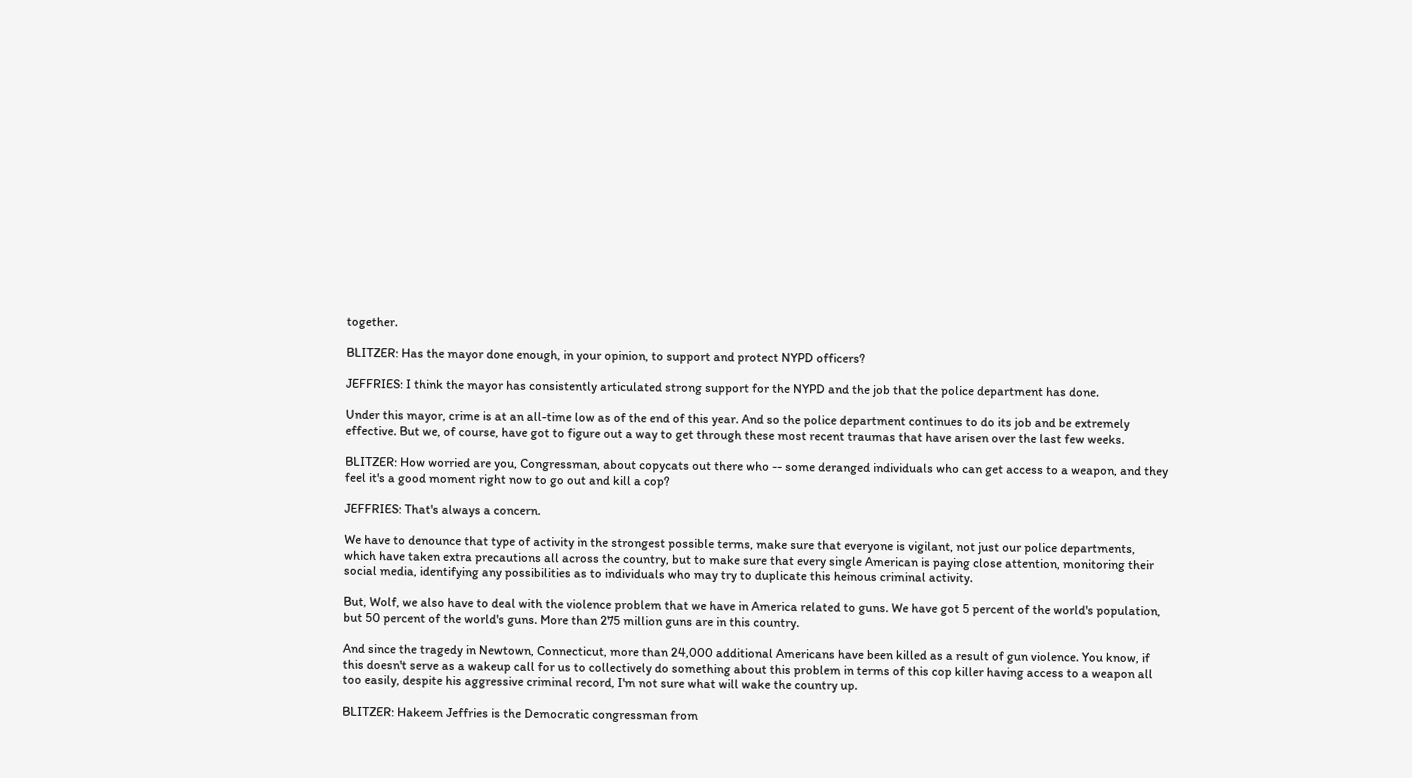together.

BLITZER: Has the mayor done enough, in your opinion, to support and protect NYPD officers?

JEFFRIES: I think the mayor has consistently articulated strong support for the NYPD and the job that the police department has done.

Under this mayor, crime is at an all-time low as of the end of this year. And so the police department continues to do its job and be extremely effective. But we, of course, have got to figure out a way to get through these most recent traumas that have arisen over the last few weeks.

BLITZER: How worried are you, Congressman, about copycats out there who -- some deranged individuals who can get access to a weapon, and they feel it's a good moment right now to go out and kill a cop?

JEFFRIES: That's always a concern.

We have to denounce that type of activity in the strongest possible terms, make sure that everyone is vigilant, not just our police departments, which have taken extra precautions all across the country, but to make sure that every single American is paying close attention, monitoring their social media, identifying any possibilities as to individuals who may try to duplicate this heinous criminal activity.

But, Wolf, we also have to deal with the violence problem that we have in America related to guns. We have got 5 percent of the world's population, but 50 percent of the world's guns. More than 275 million guns are in this country.

And since the tragedy in Newtown, Connecticut, more than 24,000 additional Americans have been killed as a result of gun violence. You know, if this doesn't serve as a wakeup call for us to collectively do something about this problem in terms of this cop killer having access to a weapon all too easily, despite his aggressive criminal record, I'm not sure what will wake the country up.

BLITZER: Hakeem Jeffries is the Democratic congressman from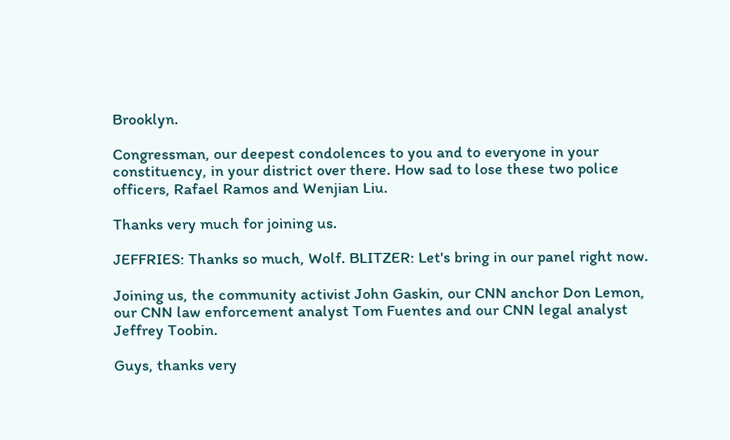Brooklyn.

Congressman, our deepest condolences to you and to everyone in your constituency, in your district over there. How sad to lose these two police officers, Rafael Ramos and Wenjian Liu.

Thanks very much for joining us.

JEFFRIES: Thanks so much, Wolf. BLITZER: Let's bring in our panel right now.

Joining us, the community activist John Gaskin, our CNN anchor Don Lemon, our CNN law enforcement analyst Tom Fuentes and our CNN legal analyst Jeffrey Toobin.

Guys, thanks very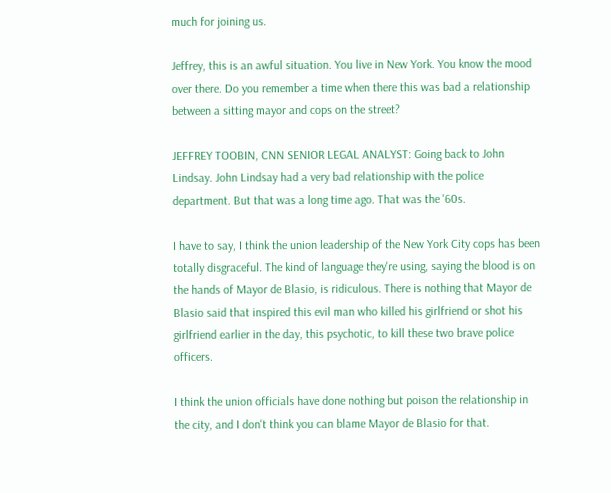much for joining us.

Jeffrey, this is an awful situation. You live in New York. You know the mood over there. Do you remember a time when there this was bad a relationship between a sitting mayor and cops on the street?

JEFFREY TOOBIN, CNN SENIOR LEGAL ANALYST: Going back to John Lindsay. John Lindsay had a very bad relationship with the police department. But that was a long time ago. That was the '60s.

I have to say, I think the union leadership of the New York City cops has been totally disgraceful. The kind of language they're using, saying the blood is on the hands of Mayor de Blasio, is ridiculous. There is nothing that Mayor de Blasio said that inspired this evil man who killed his girlfriend or shot his girlfriend earlier in the day, this psychotic, to kill these two brave police officers.

I think the union officials have done nothing but poison the relationship in the city, and I don't think you can blame Mayor de Blasio for that.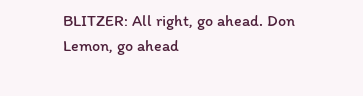BLITZER: All right, go ahead. Don Lemon, go ahead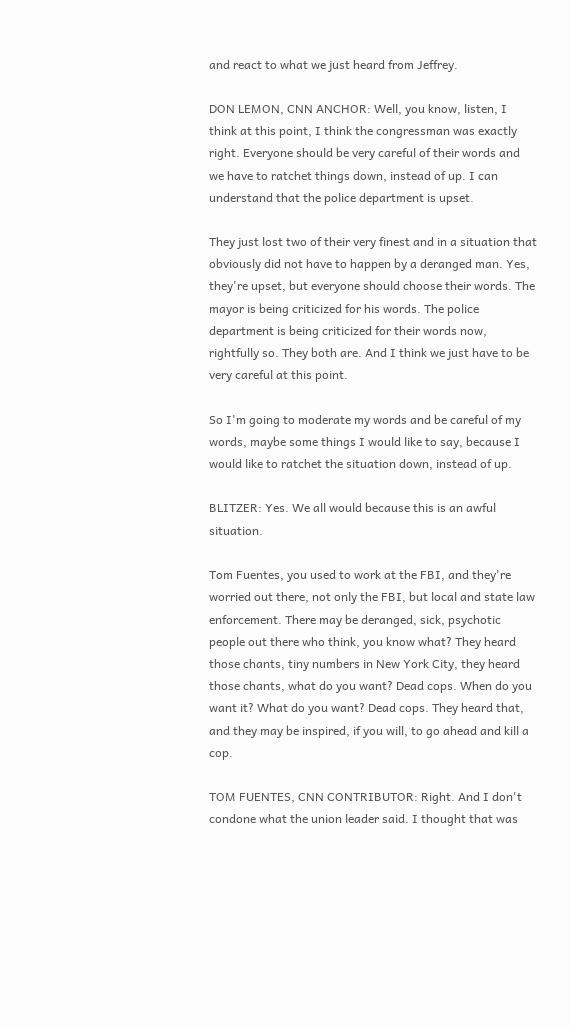and react to what we just heard from Jeffrey.

DON LEMON, CNN ANCHOR: Well, you know, listen, I think at this point, I think the congressman was exactly right. Everyone should be very careful of their words and we have to ratchet things down, instead of up. I can understand that the police department is upset.

They just lost two of their very finest and in a situation that obviously did not have to happen by a deranged man. Yes, they're upset, but everyone should choose their words. The mayor is being criticized for his words. The police department is being criticized for their words now, rightfully so. They both are. And I think we just have to be very careful at this point.

So I'm going to moderate my words and be careful of my words, maybe some things I would like to say, because I would like to ratchet the situation down, instead of up.

BLITZER: Yes. We all would because this is an awful situation.

Tom Fuentes, you used to work at the FBI, and they're worried out there, not only the FBI, but local and state law enforcement. There may be deranged, sick, psychotic people out there who think, you know what? They heard those chants, tiny numbers in New York City, they heard those chants, what do you want? Dead cops. When do you want it? What do you want? Dead cops. They heard that, and they may be inspired, if you will, to go ahead and kill a cop.

TOM FUENTES, CNN CONTRIBUTOR: Right. And I don't condone what the union leader said. I thought that was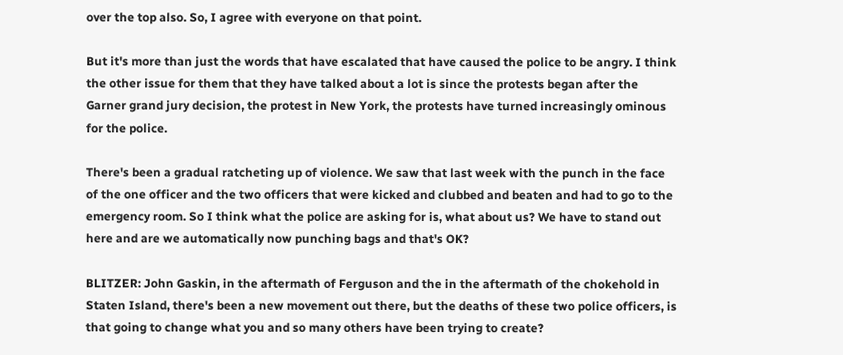over the top also. So, I agree with everyone on that point.

But it's more than just the words that have escalated that have caused the police to be angry. I think the other issue for them that they have talked about a lot is since the protests began after the Garner grand jury decision, the protest in New York, the protests have turned increasingly ominous for the police.

There's been a gradual ratcheting up of violence. We saw that last week with the punch in the face of the one officer and the two officers that were kicked and clubbed and beaten and had to go to the emergency room. So I think what the police are asking for is, what about us? We have to stand out here and are we automatically now punching bags and that's OK?

BLITZER: John Gaskin, in the aftermath of Ferguson and the in the aftermath of the chokehold in Staten Island, there's been a new movement out there, but the deaths of these two police officers, is that going to change what you and so many others have been trying to create?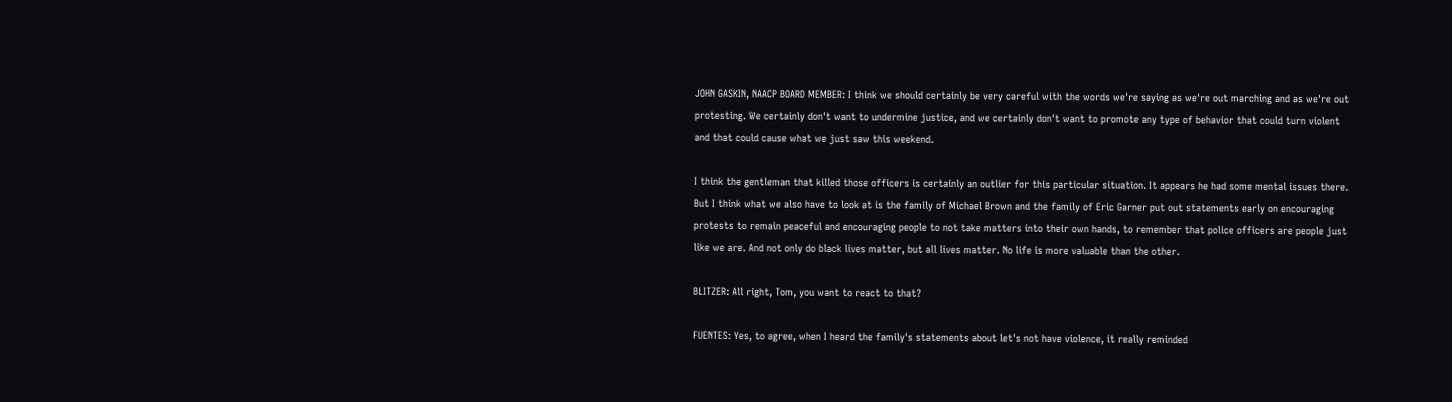JOHN GASKIN, NAACP BOARD MEMBER: I think we should certainly be very careful with the words we're saying as we're out marching and as we're out protesting. We certainly don't want to undermine justice, and we certainly don't want to promote any type of behavior that could turn violent and that could cause what we just saw this weekend.

I think the gentleman that killed those officers is certainly an outlier for this particular situation. It appears he had some mental issues there. But I think what we also have to look at is the family of Michael Brown and the family of Eric Garner put out statements early on encouraging protests to remain peaceful and encouraging people to not take matters into their own hands, to remember that police officers are people just like we are. And not only do black lives matter, but all lives matter. No life is more valuable than the other.

BLITZER: All right, Tom, you want to react to that?

FUENTES: Yes, to agree, when I heard the family's statements about let's not have violence, it really reminded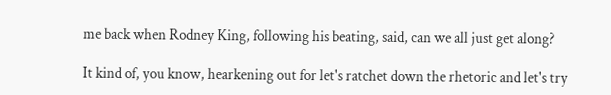me back when Rodney King, following his beating, said, can we all just get along?

It kind of, you know, hearkening out for let's ratchet down the rhetoric and let's try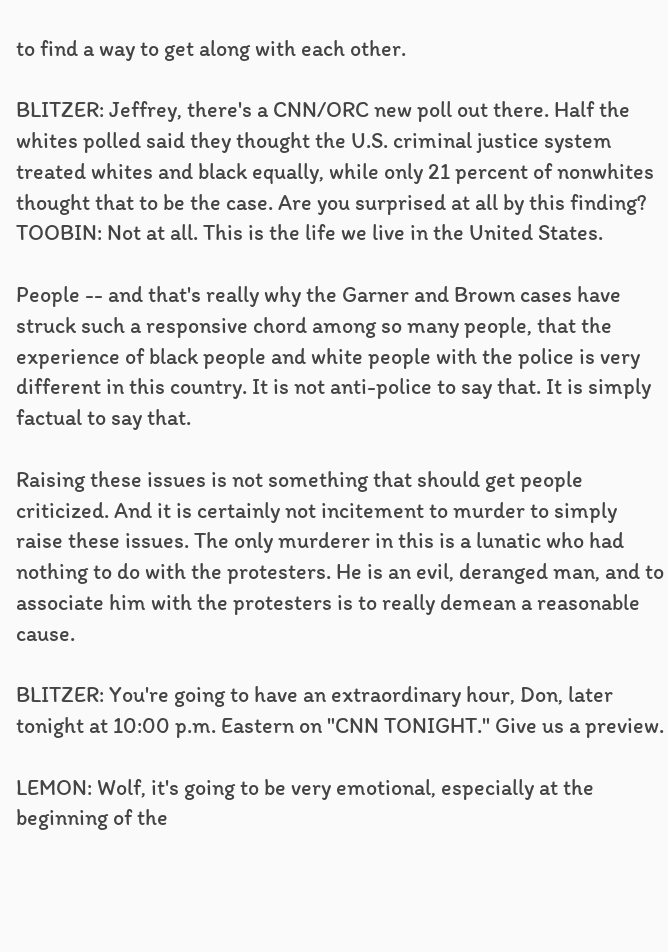to find a way to get along with each other.

BLITZER: Jeffrey, there's a CNN/ORC new poll out there. Half the whites polled said they thought the U.S. criminal justice system treated whites and black equally, while only 21 percent of nonwhites thought that to be the case. Are you surprised at all by this finding? TOOBIN: Not at all. This is the life we live in the United States.

People -- and that's really why the Garner and Brown cases have struck such a responsive chord among so many people, that the experience of black people and white people with the police is very different in this country. It is not anti-police to say that. It is simply factual to say that.

Raising these issues is not something that should get people criticized. And it is certainly not incitement to murder to simply raise these issues. The only murderer in this is a lunatic who had nothing to do with the protesters. He is an evil, deranged man, and to associate him with the protesters is to really demean a reasonable cause.

BLITZER: You're going to have an extraordinary hour, Don, later tonight at 10:00 p.m. Eastern on "CNN TONIGHT." Give us a preview.

LEMON: Wolf, it's going to be very emotional, especially at the beginning of the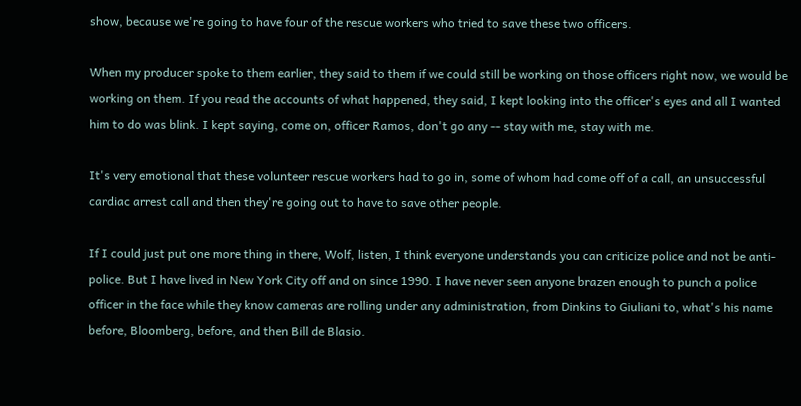show, because we're going to have four of the rescue workers who tried to save these two officers.

When my producer spoke to them earlier, they said to them if we could still be working on those officers right now, we would be working on them. If you read the accounts of what happened, they said, I kept looking into the officer's eyes and all I wanted him to do was blink. I kept saying, come on, officer Ramos, don't go any -- stay with me, stay with me.

It's very emotional that these volunteer rescue workers had to go in, some of whom had come off of a call, an unsuccessful cardiac arrest call and then they're going out to have to save other people.

If I could just put one more thing in there, Wolf, listen, I think everyone understands you can criticize police and not be anti-police. But I have lived in New York City off and on since 1990. I have never seen anyone brazen enough to punch a police officer in the face while they know cameras are rolling under any administration, from Dinkins to Giuliani to, what's his name before, Bloomberg, before, and then Bill de Blasio.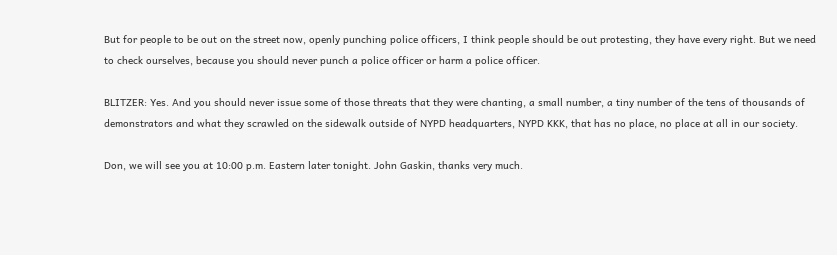But for people to be out on the street now, openly punching police officers, I think people should be out protesting, they have every right. But we need to check ourselves, because you should never punch a police officer or harm a police officer.

BLITZER: Yes. And you should never issue some of those threats that they were chanting, a small number, a tiny number of the tens of thousands of demonstrators and what they scrawled on the sidewalk outside of NYPD headquarters, NYPD KKK, that has no place, no place at all in our society.

Don, we will see you at 10:00 p.m. Eastern later tonight. John Gaskin, thanks very much.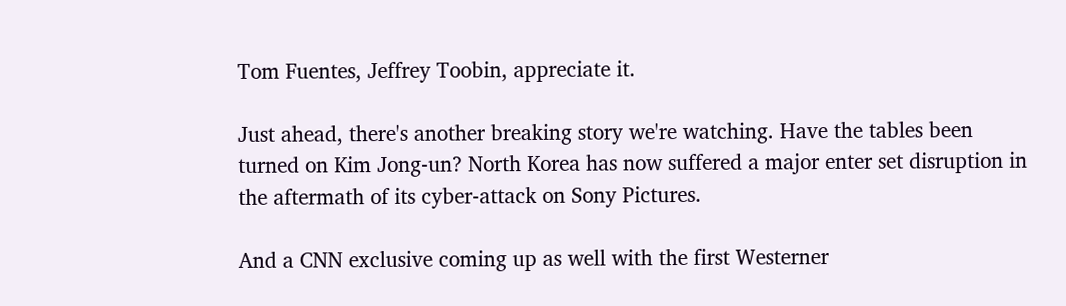Tom Fuentes, Jeffrey Toobin, appreciate it.

Just ahead, there's another breaking story we're watching. Have the tables been turned on Kim Jong-un? North Korea has now suffered a major enter set disruption in the aftermath of its cyber-attack on Sony Pictures.

And a CNN exclusive coming up as well with the first Westerner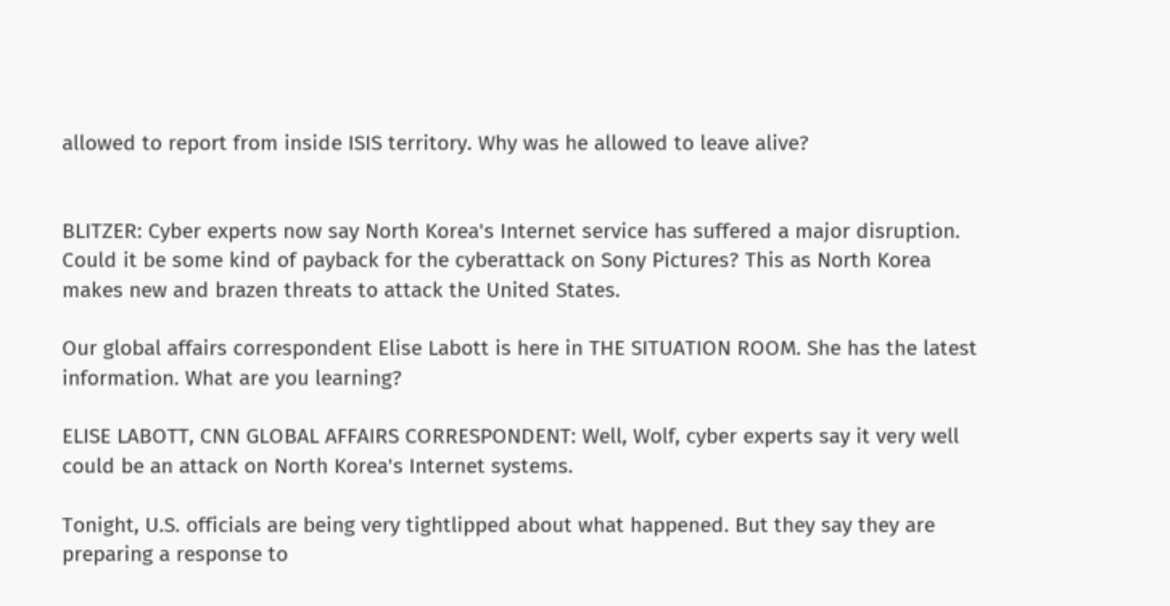allowed to report from inside ISIS territory. Why was he allowed to leave alive?


BLITZER: Cyber experts now say North Korea's Internet service has suffered a major disruption. Could it be some kind of payback for the cyberattack on Sony Pictures? This as North Korea makes new and brazen threats to attack the United States.

Our global affairs correspondent Elise Labott is here in THE SITUATION ROOM. She has the latest information. What are you learning?

ELISE LABOTT, CNN GLOBAL AFFAIRS CORRESPONDENT: Well, Wolf, cyber experts say it very well could be an attack on North Korea's Internet systems.

Tonight, U.S. officials are being very tightlipped about what happened. But they say they are preparing a response to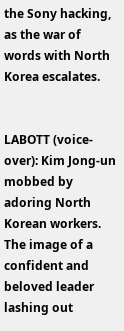the Sony hacking, as the war of words with North Korea escalates.


LABOTT (voice-over): Kim Jong-un mobbed by adoring North Korean workers. The image of a confident and beloved leader lashing out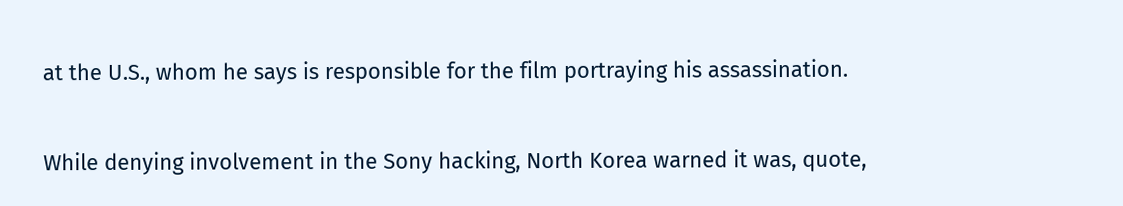at the U.S., whom he says is responsible for the film portraying his assassination.

While denying involvement in the Sony hacking, North Korea warned it was, quote,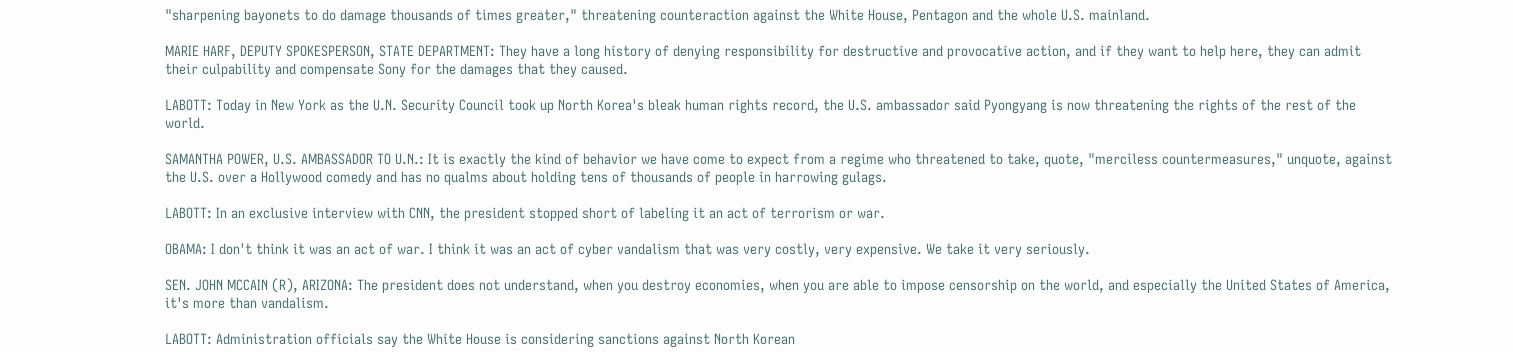"sharpening bayonets to do damage thousands of times greater," threatening counteraction against the White House, Pentagon and the whole U.S. mainland.

MARIE HARF, DEPUTY SPOKESPERSON, STATE DEPARTMENT: They have a long history of denying responsibility for destructive and provocative action, and if they want to help here, they can admit their culpability and compensate Sony for the damages that they caused.

LABOTT: Today in New York as the U.N. Security Council took up North Korea's bleak human rights record, the U.S. ambassador said Pyongyang is now threatening the rights of the rest of the world.

SAMANTHA POWER, U.S. AMBASSADOR TO U.N.: It is exactly the kind of behavior we have come to expect from a regime who threatened to take, quote, "merciless countermeasures," unquote, against the U.S. over a Hollywood comedy and has no qualms about holding tens of thousands of people in harrowing gulags.

LABOTT: In an exclusive interview with CNN, the president stopped short of labeling it an act of terrorism or war.

OBAMA: I don't think it was an act of war. I think it was an act of cyber vandalism that was very costly, very expensive. We take it very seriously.

SEN. JOHN MCCAIN (R), ARIZONA: The president does not understand, when you destroy economies, when you are able to impose censorship on the world, and especially the United States of America, it's more than vandalism.

LABOTT: Administration officials say the White House is considering sanctions against North Korean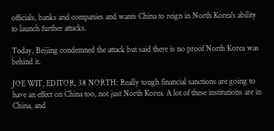officials, banks and companies and wants China to reign in North Korea's ability to launch further attacks.

Today, Beijing condemned the attack but said there is no proof North Korea was behind it.

JOE WIT, EDITOR, 38 NORTH: Really tough financial sanctions are going to have an effect on China too, not just North Korea. A lot of these institutions are in China, and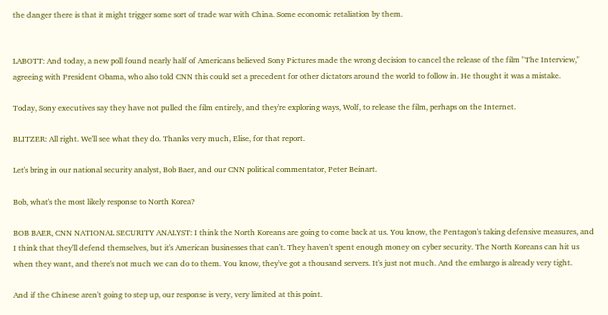the danger there is that it might trigger some sort of trade war with China. Some economic retaliation by them.


LABOTT: And today, a new poll found nearly half of Americans believed Sony Pictures made the wrong decision to cancel the release of the film "The Interview," agreeing with President Obama, who also told CNN this could set a precedent for other dictators around the world to follow in. He thought it was a mistake.

Today, Sony executives say they have not pulled the film entirely, and they're exploring ways, Wolf, to release the film, perhaps on the Internet.

BLITZER: All right. We'll see what they do. Thanks very much, Elise, for that report.

Let's bring in our national security analyst, Bob Baer, and our CNN political commentator, Peter Beinart.

Bob, what's the most likely response to North Korea?

BOB BAER, CNN NATIONAL SECURITY ANALYST: I think the North Koreans are going to come back at us. You know, the Pentagon's taking defensive measures, and I think that they'll defend themselves, but it's American businesses that can't. They haven't spent enough money on cyber security. The North Koreans can hit us when they want, and there's not much we can do to them. You know, they've got a thousand servers. It's just not much. And the embargo is already very tight.

And if the Chinese aren't going to step up, our response is very, very limited at this point.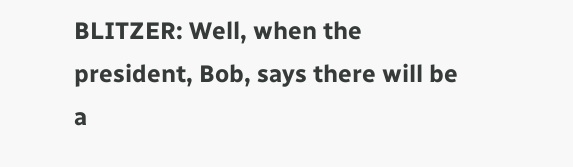BLITZER: Well, when the president, Bob, says there will be a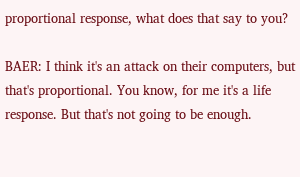proportional response, what does that say to you?

BAER: I think it's an attack on their computers, but that's proportional. You know, for me it's a life response. But that's not going to be enough.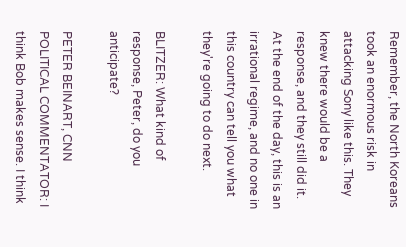Remember, the North Koreans took an enormous risk in attacking Sony like this. They knew there would be a response, and they still did it. At the end of the day, this is an irrational regime, and no one in this country can tell you what they're going to do next.

BLITZER: What kind of response, Peter, do you anticipate?

PETER BEINART, CNN POLITICAL COMMENTATOR: I think Bob makes sense. I think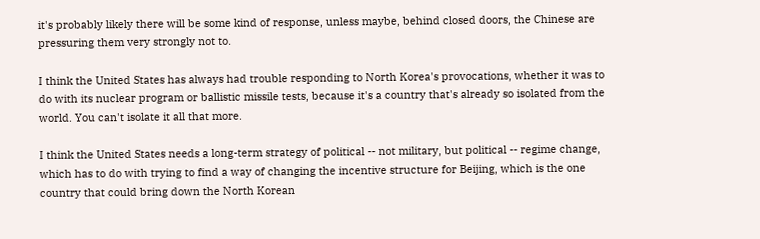it's probably likely there will be some kind of response, unless maybe, behind closed doors, the Chinese are pressuring them very strongly not to.

I think the United States has always had trouble responding to North Korea's provocations, whether it was to do with its nuclear program or ballistic missile tests, because it's a country that's already so isolated from the world. You can't isolate it all that more.

I think the United States needs a long-term strategy of political -- not military, but political -- regime change, which has to do with trying to find a way of changing the incentive structure for Beijing, which is the one country that could bring down the North Korean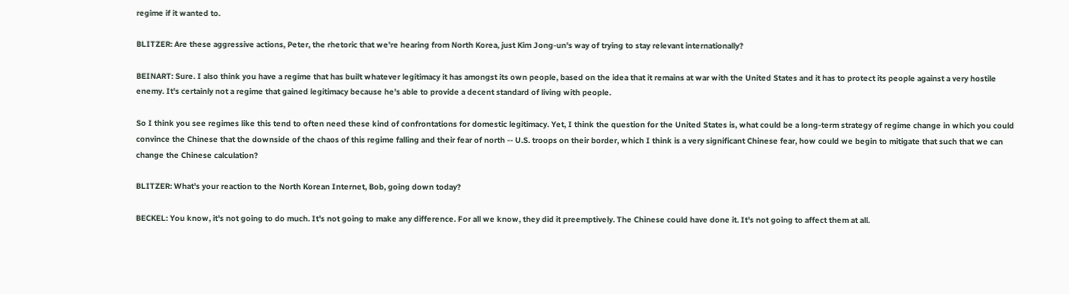regime if it wanted to.

BLITZER: Are these aggressive actions, Peter, the rhetoric that we're hearing from North Korea, just Kim Jong-un's way of trying to stay relevant internationally?

BEINART: Sure. I also think you have a regime that has built whatever legitimacy it has amongst its own people, based on the idea that it remains at war with the United States and it has to protect its people against a very hostile enemy. It's certainly not a regime that gained legitimacy because he's able to provide a decent standard of living with people.

So I think you see regimes like this tend to often need these kind of confrontations for domestic legitimacy. Yet, I think the question for the United States is, what could be a long-term strategy of regime change in which you could convince the Chinese that the downside of the chaos of this regime falling and their fear of north -- U.S. troops on their border, which I think is a very significant Chinese fear, how could we begin to mitigate that such that we can change the Chinese calculation?

BLITZER: What's your reaction to the North Korean Internet, Bob, going down today?

BECKEL: You know, it's not going to do much. It's not going to make any difference. For all we know, they did it preemptively. The Chinese could have done it. It's not going to affect them at all.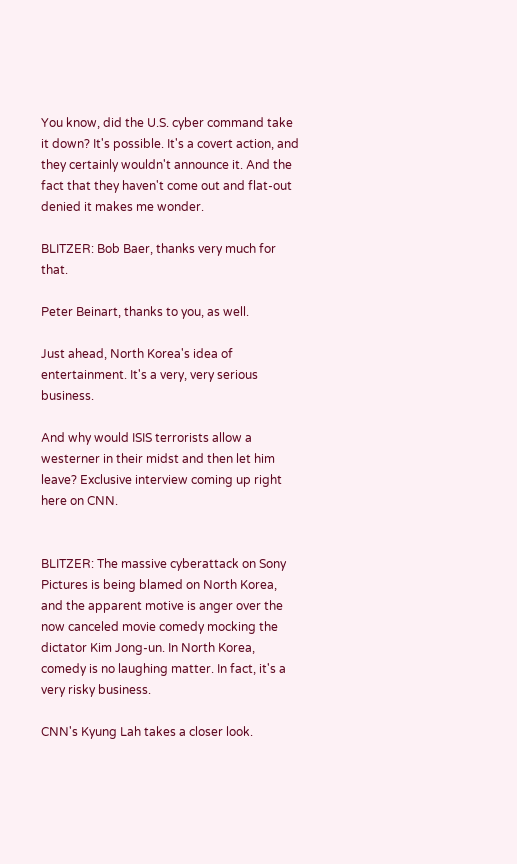You know, did the U.S. cyber command take it down? It's possible. It's a covert action, and they certainly wouldn't announce it. And the fact that they haven't come out and flat-out denied it makes me wonder.

BLITZER: Bob Baer, thanks very much for that.

Peter Beinart, thanks to you, as well.

Just ahead, North Korea's idea of entertainment. It's a very, very serious business.

And why would ISIS terrorists allow a westerner in their midst and then let him leave? Exclusive interview coming up right here on CNN.


BLITZER: The massive cyberattack on Sony Pictures is being blamed on North Korea, and the apparent motive is anger over the now canceled movie comedy mocking the dictator Kim Jong-un. In North Korea, comedy is no laughing matter. In fact, it's a very risky business.

CNN's Kyung Lah takes a closer look.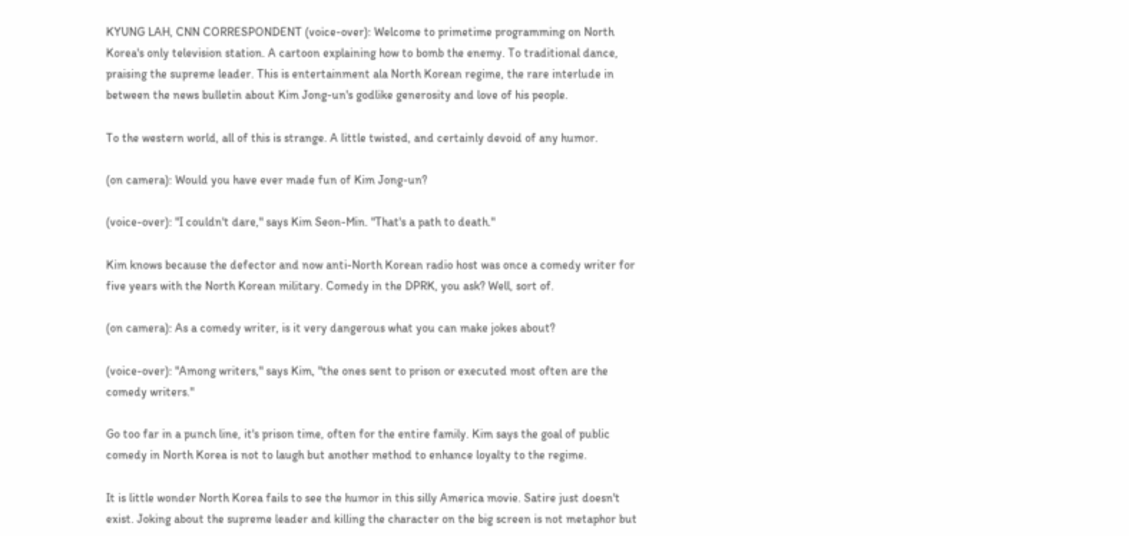KYUNG LAH, CNN CORRESPONDENT (voice-over): Welcome to primetime programming on North Korea's only television station. A cartoon explaining how to bomb the enemy. To traditional dance, praising the supreme leader. This is entertainment ala North Korean regime, the rare interlude in between the news bulletin about Kim Jong-un's godlike generosity and love of his people.

To the western world, all of this is strange. A little twisted, and certainly devoid of any humor.

(on camera): Would you have ever made fun of Kim Jong-un?

(voice-over): "I couldn't dare," says Kim Seon-Min. "That's a path to death."

Kim knows because the defector and now anti-North Korean radio host was once a comedy writer for five years with the North Korean military. Comedy in the DPRK, you ask? Well, sort of.

(on camera): As a comedy writer, is it very dangerous what you can make jokes about?

(voice-over): "Among writers," says Kim, "the ones sent to prison or executed most often are the comedy writers."

Go too far in a punch line, it's prison time, often for the entire family. Kim says the goal of public comedy in North Korea is not to laugh but another method to enhance loyalty to the regime.

It is little wonder North Korea fails to see the humor in this silly America movie. Satire just doesn't exist. Joking about the supreme leader and killing the character on the big screen is not metaphor but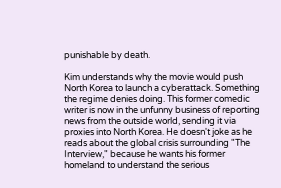punishable by death.

Kim understands why the movie would push North Korea to launch a cyberattack. Something the regime denies doing. This former comedic writer is now in the unfunny business of reporting news from the outside world, sending it via proxies into North Korea. He doesn't joke as he reads about the global crisis surrounding "The Interview," because he wants his former homeland to understand the serious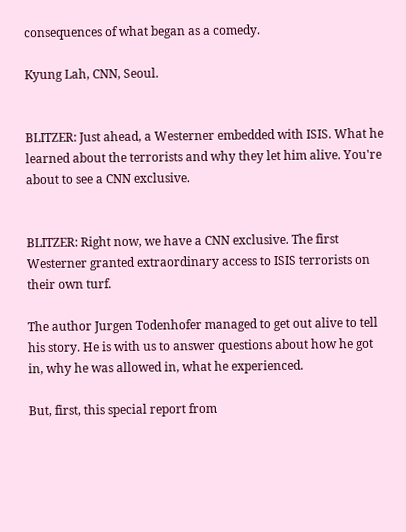consequences of what began as a comedy.

Kyung Lah, CNN, Seoul.


BLITZER: Just ahead, a Westerner embedded with ISIS. What he learned about the terrorists and why they let him alive. You're about to see a CNN exclusive.


BLITZER: Right now, we have a CNN exclusive. The first Westerner granted extraordinary access to ISIS terrorists on their own turf.

The author Jurgen Todenhofer managed to get out alive to tell his story. He is with us to answer questions about how he got in, why he was allowed in, what he experienced.

But, first, this special report from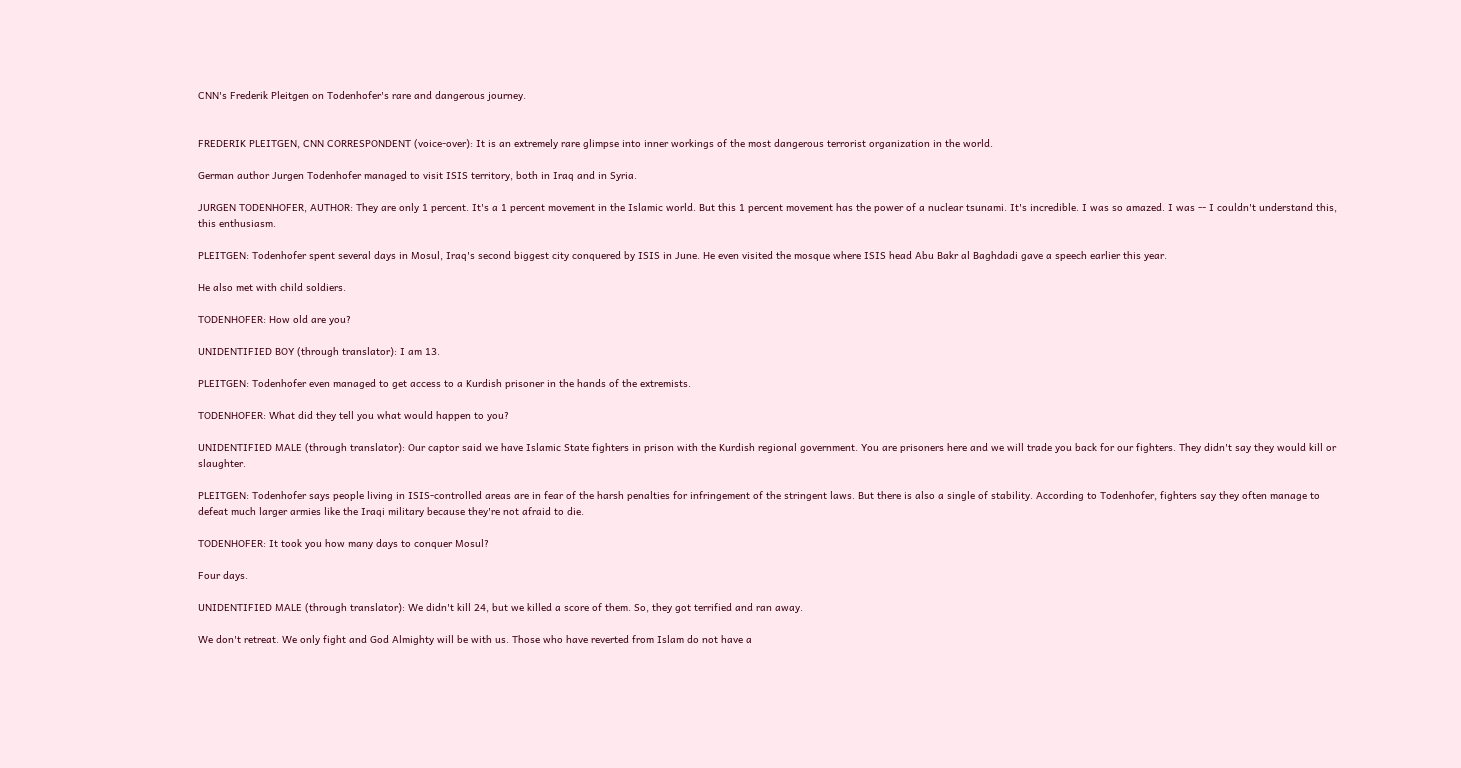CNN's Frederik Pleitgen on Todenhofer's rare and dangerous journey.


FREDERIK PLEITGEN, CNN CORRESPONDENT (voice-over): It is an extremely rare glimpse into inner workings of the most dangerous terrorist organization in the world.

German author Jurgen Todenhofer managed to visit ISIS territory, both in Iraq and in Syria.

JURGEN TODENHOFER, AUTHOR: They are only 1 percent. It's a 1 percent movement in the Islamic world. But this 1 percent movement has the power of a nuclear tsunami. It's incredible. I was so amazed. I was -- I couldn't understand this, this enthusiasm.

PLEITGEN: Todenhofer spent several days in Mosul, Iraq's second biggest city conquered by ISIS in June. He even visited the mosque where ISIS head Abu Bakr al Baghdadi gave a speech earlier this year.

He also met with child soldiers.

TODENHOFER: How old are you?

UNIDENTIFIED BOY (through translator): I am 13.

PLEITGEN: Todenhofer even managed to get access to a Kurdish prisoner in the hands of the extremists.

TODENHOFER: What did they tell you what would happen to you?

UNIDENTIFIED MALE (through translator): Our captor said we have Islamic State fighters in prison with the Kurdish regional government. You are prisoners here and we will trade you back for our fighters. They didn't say they would kill or slaughter.

PLEITGEN: Todenhofer says people living in ISIS-controlled areas are in fear of the harsh penalties for infringement of the stringent laws. But there is also a single of stability. According to Todenhofer, fighters say they often manage to defeat much larger armies like the Iraqi military because they're not afraid to die.

TODENHOFER: It took you how many days to conquer Mosul?

Four days.

UNIDENTIFIED MALE (through translator): We didn't kill 24, but we killed a score of them. So, they got terrified and ran away.

We don't retreat. We only fight and God Almighty will be with us. Those who have reverted from Islam do not have a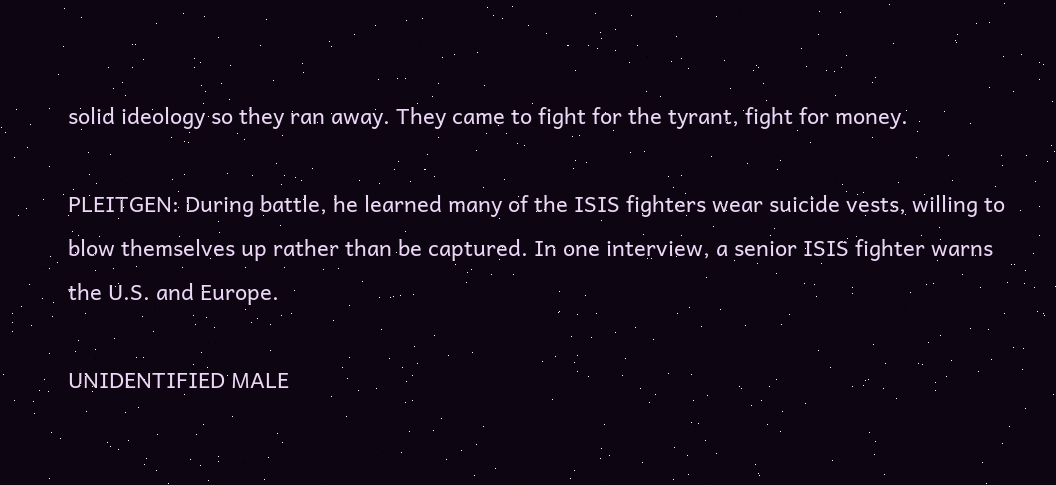solid ideology so they ran away. They came to fight for the tyrant, fight for money.

PLEITGEN: During battle, he learned many of the ISIS fighters wear suicide vests, willing to blow themselves up rather than be captured. In one interview, a senior ISIS fighter warns the U.S. and Europe.

UNIDENTIFIED MALE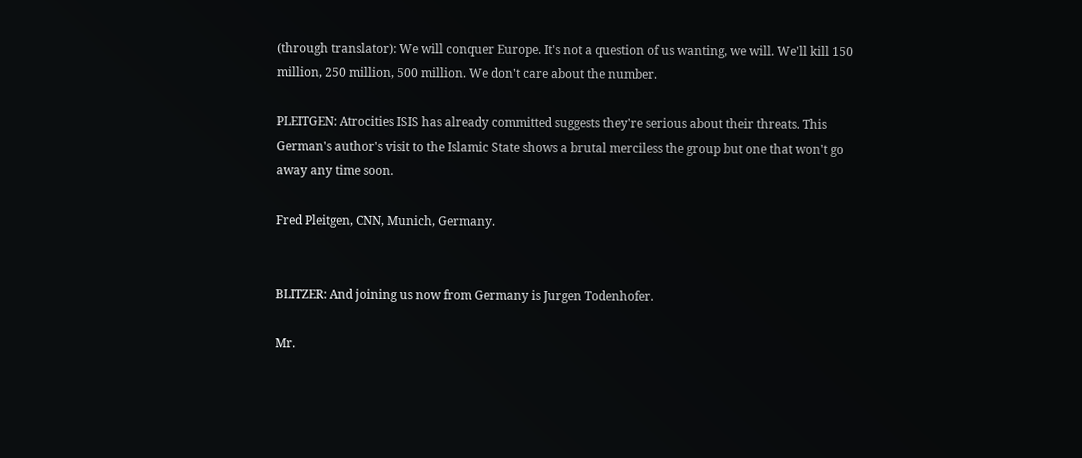(through translator): We will conquer Europe. It's not a question of us wanting, we will. We'll kill 150 million, 250 million, 500 million. We don't care about the number.

PLEITGEN: Atrocities ISIS has already committed suggests they're serious about their threats. This German's author's visit to the Islamic State shows a brutal merciless the group but one that won't go away any time soon.

Fred Pleitgen, CNN, Munich, Germany.


BLITZER: And joining us now from Germany is Jurgen Todenhofer.

Mr.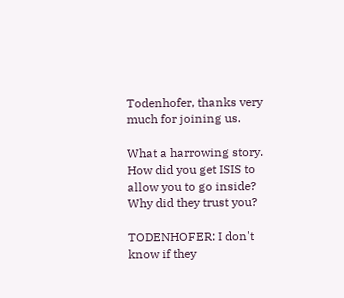Todenhofer, thanks very much for joining us.

What a harrowing story. How did you get ISIS to allow you to go inside? Why did they trust you?

TODENHOFER: I don't know if they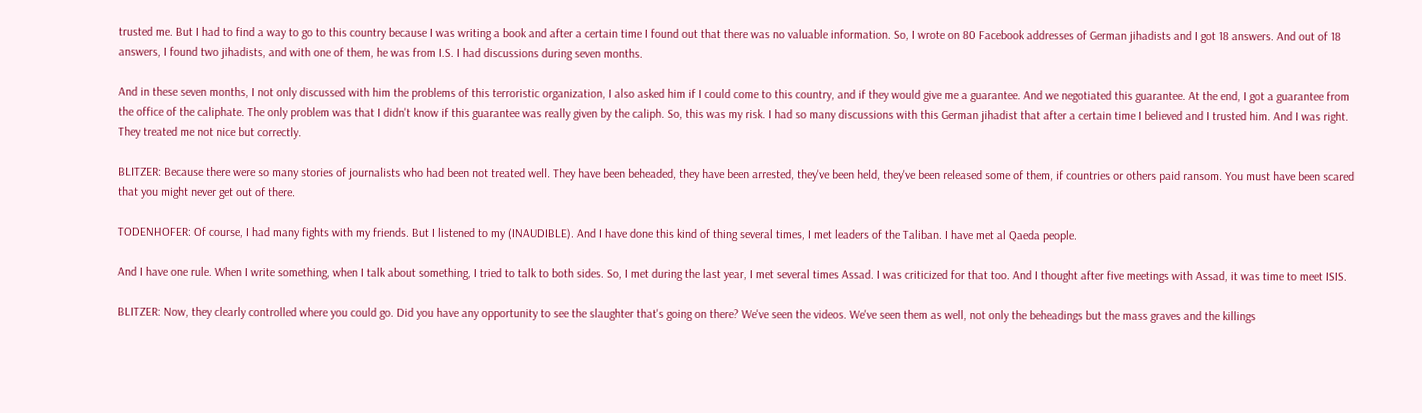trusted me. But I had to find a way to go to this country because I was writing a book and after a certain time I found out that there was no valuable information. So, I wrote on 80 Facebook addresses of German jihadists and I got 18 answers. And out of 18 answers, I found two jihadists, and with one of them, he was from I.S. I had discussions during seven months.

And in these seven months, I not only discussed with him the problems of this terroristic organization, I also asked him if I could come to this country, and if they would give me a guarantee. And we negotiated this guarantee. At the end, I got a guarantee from the office of the caliphate. The only problem was that I didn't know if this guarantee was really given by the caliph. So, this was my risk. I had so many discussions with this German jihadist that after a certain time I believed and I trusted him. And I was right. They treated me not nice but correctly.

BLITZER: Because there were so many stories of journalists who had been not treated well. They have been beheaded, they have been arrested, they've been held, they've been released some of them, if countries or others paid ransom. You must have been scared that you might never get out of there.

TODENHOFER: Of course, I had many fights with my friends. But I listened to my (INAUDIBLE). And I have done this kind of thing several times, I met leaders of the Taliban. I have met al Qaeda people.

And I have one rule. When I write something, when I talk about something, I tried to talk to both sides. So, I met during the last year, I met several times Assad. I was criticized for that too. And I thought after five meetings with Assad, it was time to meet ISIS.

BLITZER: Now, they clearly controlled where you could go. Did you have any opportunity to see the slaughter that's going on there? We've seen the videos. We've seen them as well, not only the beheadings but the mass graves and the killings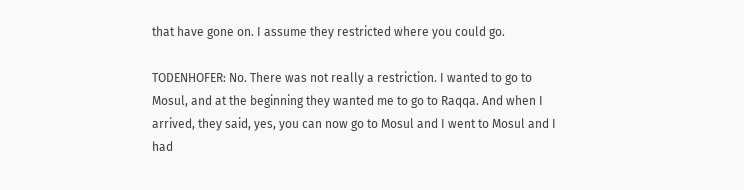that have gone on. I assume they restricted where you could go.

TODENHOFER: No. There was not really a restriction. I wanted to go to Mosul, and at the beginning they wanted me to go to Raqqa. And when I arrived, they said, yes, you can now go to Mosul and I went to Mosul and I had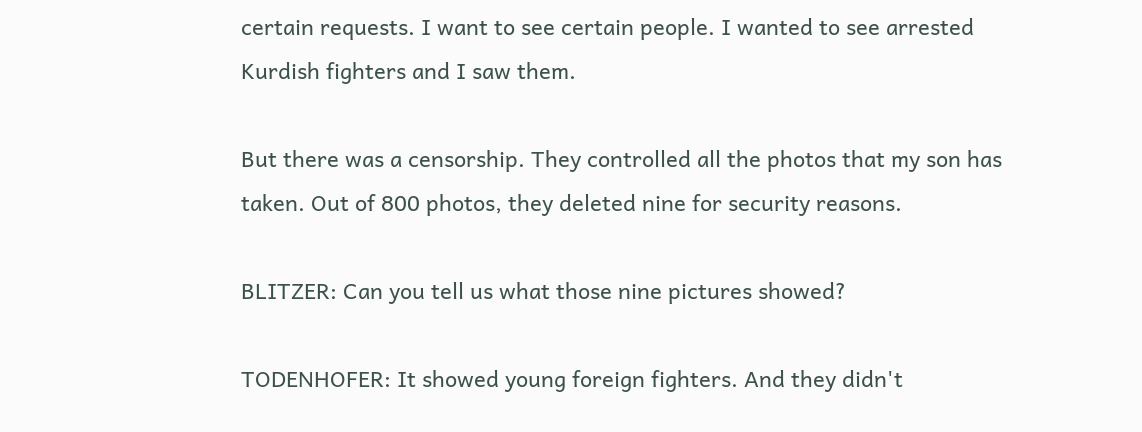certain requests. I want to see certain people. I wanted to see arrested Kurdish fighters and I saw them.

But there was a censorship. They controlled all the photos that my son has taken. Out of 800 photos, they deleted nine for security reasons.

BLITZER: Can you tell us what those nine pictures showed?

TODENHOFER: It showed young foreign fighters. And they didn't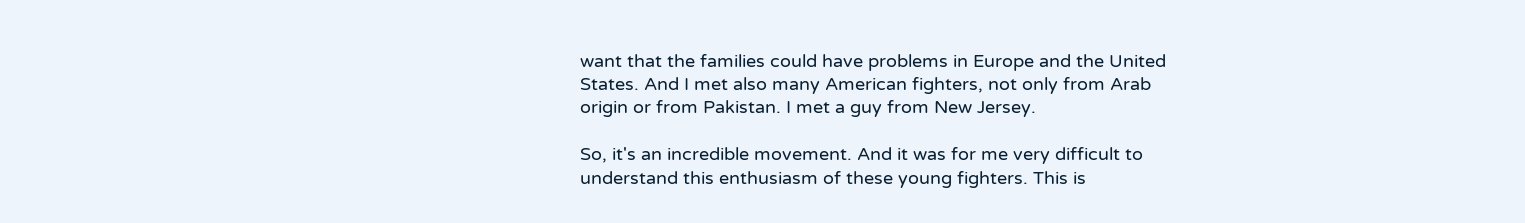want that the families could have problems in Europe and the United States. And I met also many American fighters, not only from Arab origin or from Pakistan. I met a guy from New Jersey.

So, it's an incredible movement. And it was for me very difficult to understand this enthusiasm of these young fighters. This is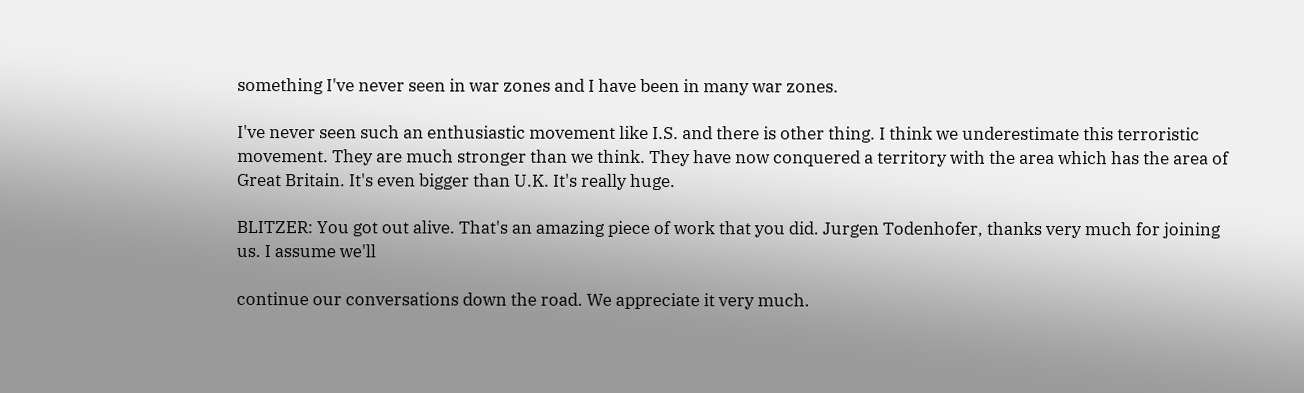something I've never seen in war zones and I have been in many war zones.

I've never seen such an enthusiastic movement like I.S. and there is other thing. I think we underestimate this terroristic movement. They are much stronger than we think. They have now conquered a territory with the area which has the area of Great Britain. It's even bigger than U.K. It's really huge.

BLITZER: You got out alive. That's an amazing piece of work that you did. Jurgen Todenhofer, thanks very much for joining us. I assume we'll

continue our conversations down the road. We appreciate it very much.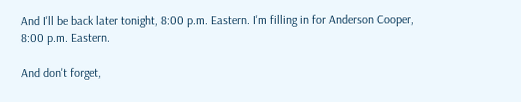And I'll be back later tonight, 8:00 p.m. Eastern. I'm filling in for Anderson Cooper, 8:00 p.m. Eastern.

And don't forget,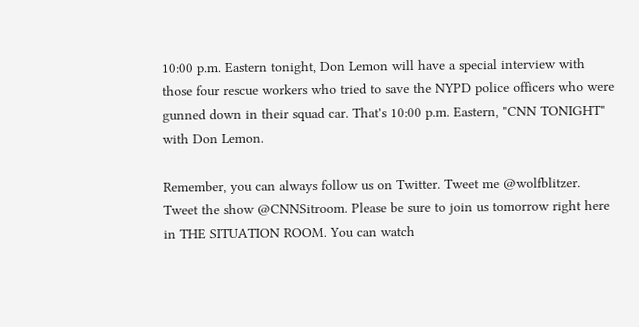10:00 p.m. Eastern tonight, Don Lemon will have a special interview with those four rescue workers who tried to save the NYPD police officers who were gunned down in their squad car. That's 10:00 p.m. Eastern, "CNN TONIGHT" with Don Lemon.

Remember, you can always follow us on Twitter. Tweet me @wolfblitzer. Tweet the show @CNNSitroom. Please be sure to join us tomorrow right here in THE SITUATION ROOM. You can watch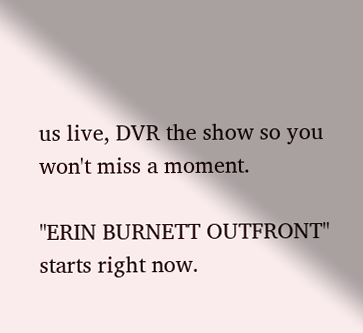us live, DVR the show so you won't miss a moment.

"ERIN BURNETT OUTFRONT" starts right now.